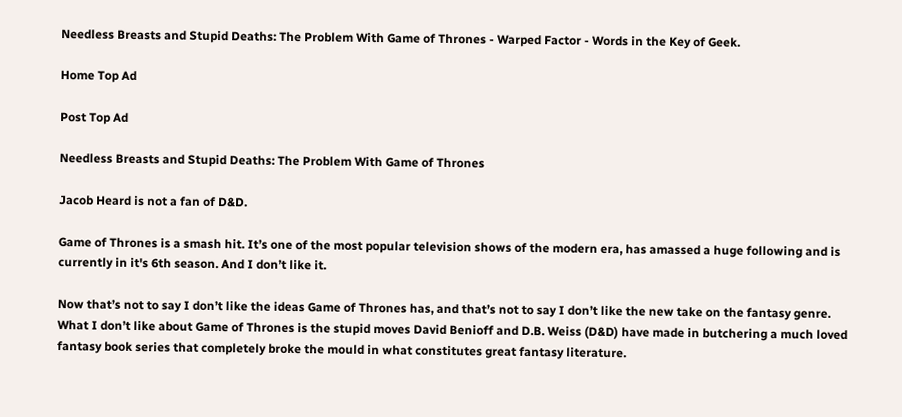Needless Breasts and Stupid Deaths: The Problem With Game of Thrones - Warped Factor - Words in the Key of Geek.

Home Top Ad

Post Top Ad

Needless Breasts and Stupid Deaths: The Problem With Game of Thrones

Jacob Heard is not a fan of D&D.

Game of Thrones is a smash hit. It’s one of the most popular television shows of the modern era, has amassed a huge following and is currently in it's 6th season. And I don’t like it.

Now that’s not to say I don’t like the ideas Game of Thrones has, and that’s not to say I don’t like the new take on the fantasy genre. What I don’t like about Game of Thrones is the stupid moves David Benioff and D.B. Weiss (D&D) have made in butchering a much loved fantasy book series that completely broke the mould in what constitutes great fantasy literature.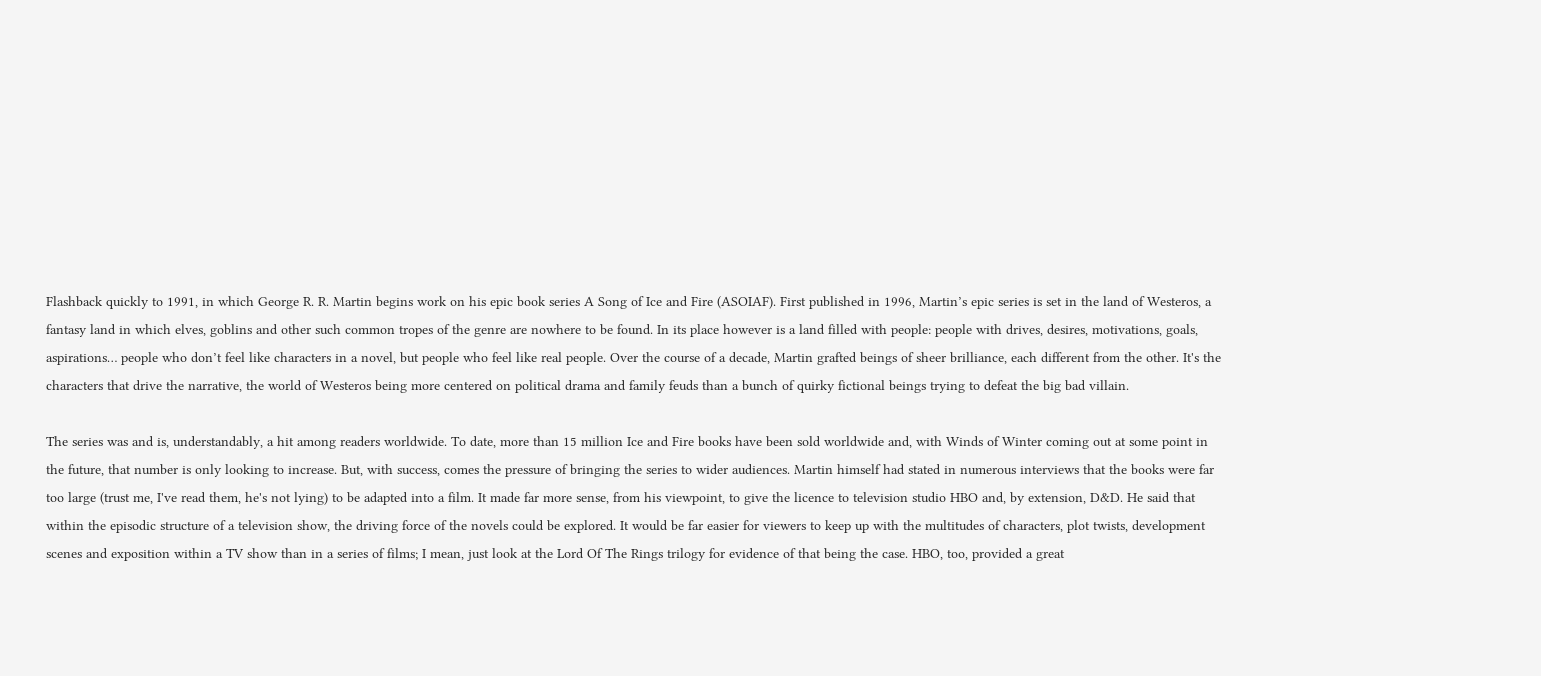Flashback quickly to 1991, in which George R. R. Martin begins work on his epic book series A Song of Ice and Fire (ASOIAF). First published in 1996, Martin’s epic series is set in the land of Westeros, a fantasy land in which elves, goblins and other such common tropes of the genre are nowhere to be found. In its place however is a land filled with people: people with drives, desires, motivations, goals, aspirations… people who don’t feel like characters in a novel, but people who feel like real people. Over the course of a decade, Martin grafted beings of sheer brilliance, each different from the other. It's the characters that drive the narrative, the world of Westeros being more centered on political drama and family feuds than a bunch of quirky fictional beings trying to defeat the big bad villain.

The series was and is, understandably, a hit among readers worldwide. To date, more than 15 million Ice and Fire books have been sold worldwide and, with Winds of Winter coming out at some point in the future, that number is only looking to increase. But, with success, comes the pressure of bringing the series to wider audiences. Martin himself had stated in numerous interviews that the books were far too large (trust me, I've read them, he's not lying) to be adapted into a film. It made far more sense, from his viewpoint, to give the licence to television studio HBO and, by extension, D&D. He said that within the episodic structure of a television show, the driving force of the novels could be explored. It would be far easier for viewers to keep up with the multitudes of characters, plot twists, development scenes and exposition within a TV show than in a series of films; I mean, just look at the Lord Of The Rings trilogy for evidence of that being the case. HBO, too, provided a great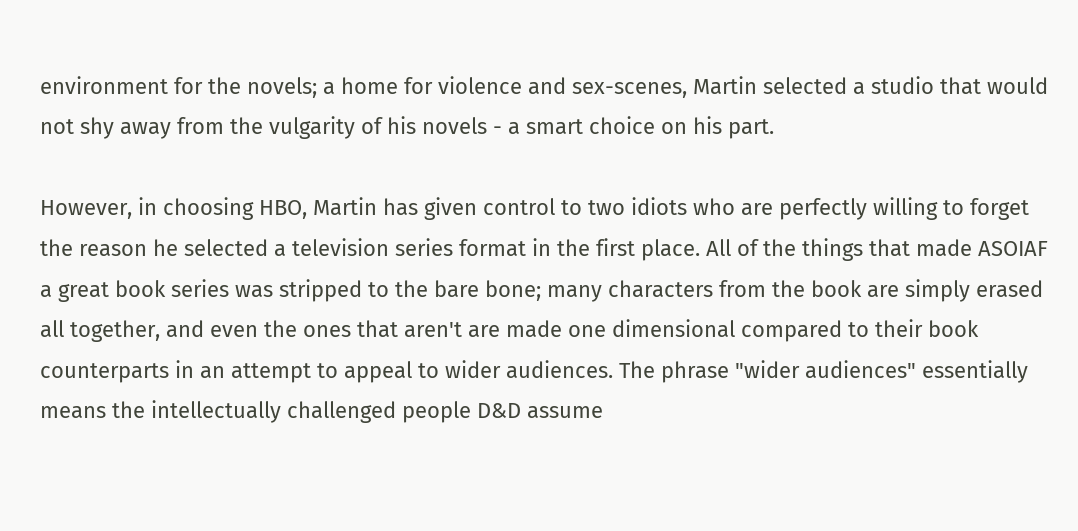environment for the novels; a home for violence and sex-scenes, Martin selected a studio that would not shy away from the vulgarity of his novels - a smart choice on his part.

However, in choosing HBO, Martin has given control to two idiots who are perfectly willing to forget the reason he selected a television series format in the first place. All of the things that made ASOIAF a great book series was stripped to the bare bone; many characters from the book are simply erased all together, and even the ones that aren't are made one dimensional compared to their book counterparts in an attempt to appeal to wider audiences. The phrase "wider audiences" essentially means the intellectually challenged people D&D assume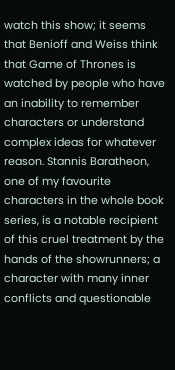watch this show; it seems that Benioff and Weiss think that Game of Thrones is watched by people who have an inability to remember characters or understand complex ideas for whatever reason. Stannis Baratheon, one of my favourite characters in the whole book series, is a notable recipient of this cruel treatment by the hands of the showrunners; a character with many inner conflicts and questionable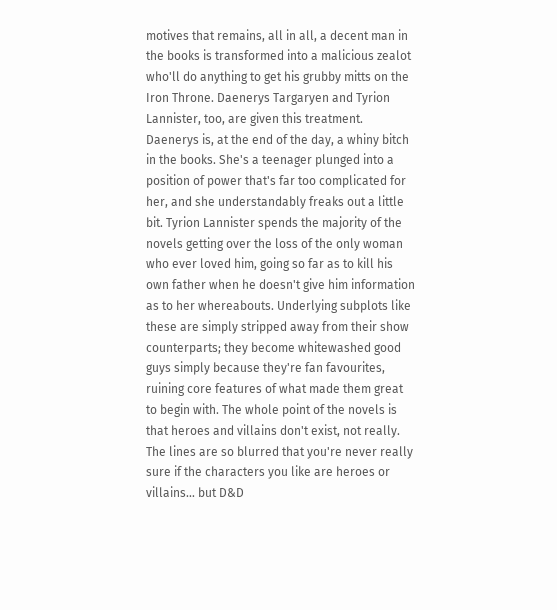motives that remains, all in all, a decent man in the books is transformed into a malicious zealot who'll do anything to get his grubby mitts on the Iron Throne. Daenerys Targaryen and Tyrion Lannister, too, are given this treatment. Daenerys is, at the end of the day, a whiny bitch in the books. She's a teenager plunged into a position of power that's far too complicated for her, and she understandably freaks out a little bit. Tyrion Lannister spends the majority of the novels getting over the loss of the only woman who ever loved him, going so far as to kill his own father when he doesn't give him information as to her whereabouts. Underlying subplots like these are simply stripped away from their show counterparts; they become whitewashed good guys simply because they're fan favourites, ruining core features of what made them great to begin with. The whole point of the novels is that heroes and villains don't exist, not really. The lines are so blurred that you're never really sure if the characters you like are heroes or villains... but D&D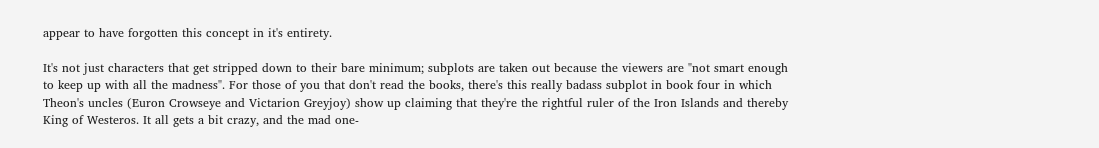appear to have forgotten this concept in it's entirety.

It's not just characters that get stripped down to their bare minimum; subplots are taken out because the viewers are "not smart enough to keep up with all the madness". For those of you that don't read the books, there's this really badass subplot in book four in which Theon's uncles (Euron Crowseye and Victarion Greyjoy) show up claiming that they're the rightful ruler of the Iron Islands and thereby King of Westeros. It all gets a bit crazy, and the mad one-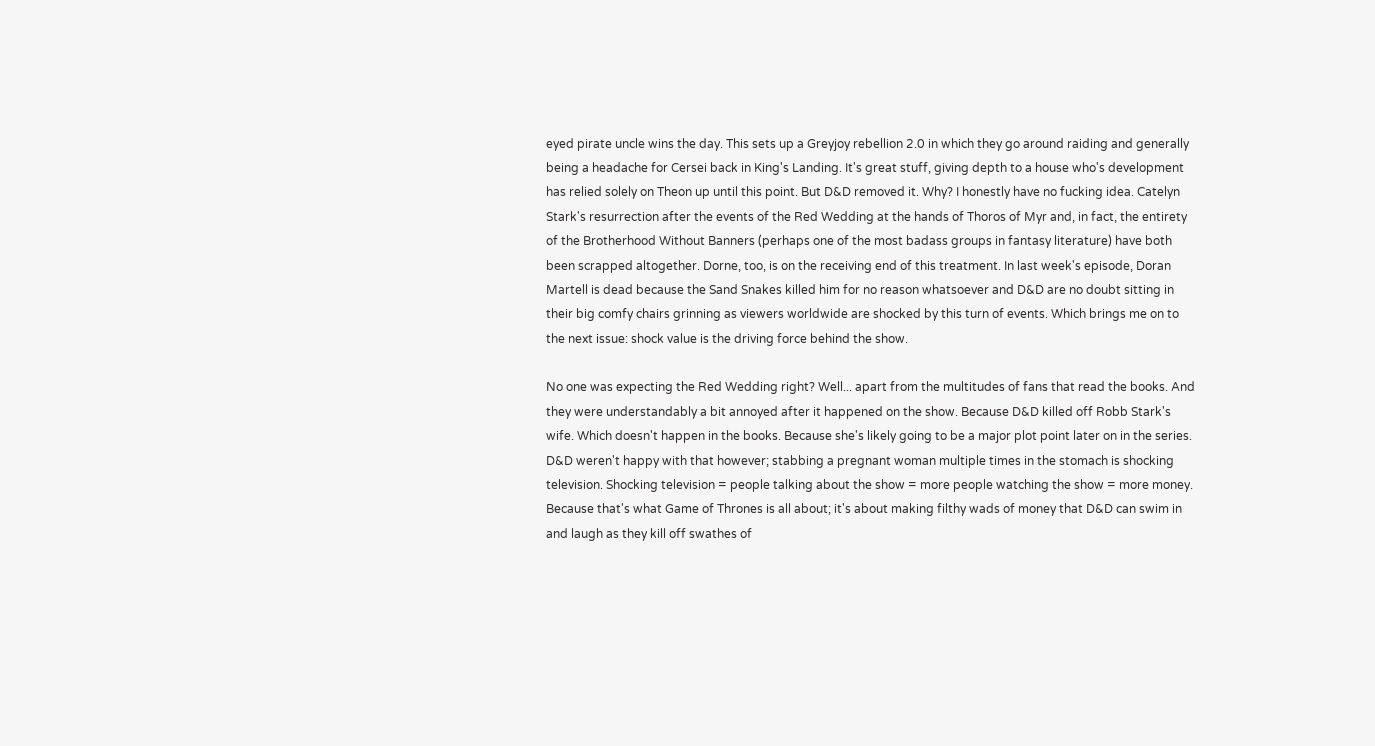eyed pirate uncle wins the day. This sets up a Greyjoy rebellion 2.0 in which they go around raiding and generally being a headache for Cersei back in King's Landing. It's great stuff, giving depth to a house who's development has relied solely on Theon up until this point. But D&D removed it. Why? I honestly have no fucking idea. Catelyn Stark's resurrection after the events of the Red Wedding at the hands of Thoros of Myr and, in fact, the entirety of the Brotherhood Without Banners (perhaps one of the most badass groups in fantasy literature) have both been scrapped altogether. Dorne, too, is on the receiving end of this treatment. In last week's episode, Doran Martell is dead because the Sand Snakes killed him for no reason whatsoever and D&D are no doubt sitting in their big comfy chairs grinning as viewers worldwide are shocked by this turn of events. Which brings me on to the next issue: shock value is the driving force behind the show.

No one was expecting the Red Wedding right? Well... apart from the multitudes of fans that read the books. And they were understandably a bit annoyed after it happened on the show. Because D&D killed off Robb Stark's wife. Which doesn't happen in the books. Because she's likely going to be a major plot point later on in the series. D&D weren't happy with that however; stabbing a pregnant woman multiple times in the stomach is shocking television. Shocking television = people talking about the show = more people watching the show = more money. Because that's what Game of Thrones is all about; it's about making filthy wads of money that D&D can swim in and laugh as they kill off swathes of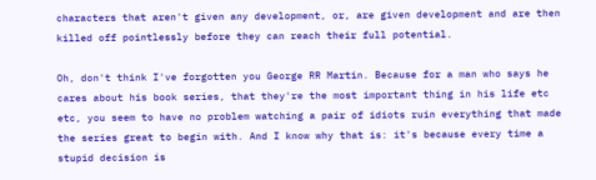characters that aren't given any development, or, are given development and are then killed off pointlessly before they can reach their full potential.

Oh, don't think I've forgotten you George RR Martin. Because for a man who says he cares about his book series, that they're the most important thing in his life etc etc, you seem to have no problem watching a pair of idiots ruin everything that made the series great to begin with. And I know why that is: it's because every time a stupid decision is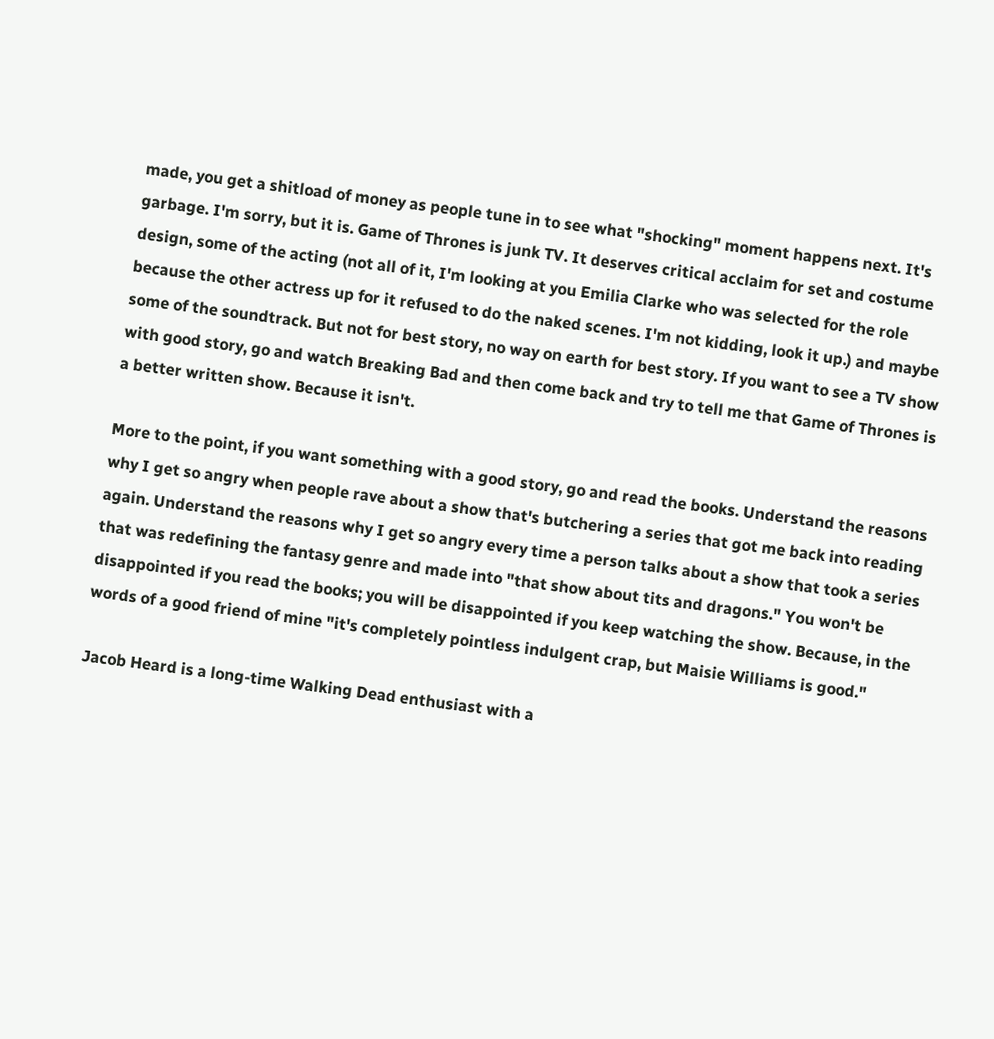made, you get a shitload of money as people tune in to see what "shocking" moment happens next. It's garbage. I'm sorry, but it is. Game of Thrones is junk TV. It deserves critical acclaim for set and costume design, some of the acting (not all of it, I'm looking at you Emilia Clarke who was selected for the role because the other actress up for it refused to do the naked scenes. I'm not kidding, look it up.) and maybe some of the soundtrack. But not for best story, no way on earth for best story. If you want to see a TV show with good story, go and watch Breaking Bad and then come back and try to tell me that Game of Thrones is a better written show. Because it isn't.

More to the point, if you want something with a good story, go and read the books. Understand the reasons why I get so angry when people rave about a show that's butchering a series that got me back into reading again. Understand the reasons why I get so angry every time a person talks about a show that took a series that was redefining the fantasy genre and made into "that show about tits and dragons." You won't be disappointed if you read the books; you will be disappointed if you keep watching the show. Because, in the words of a good friend of mine "it's completely pointless indulgent crap, but Maisie Williams is good."

Jacob Heard is a long-time Walking Dead enthusiast with a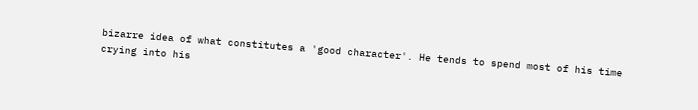bizarre idea of what constitutes a 'good character'. He tends to spend most of his time crying into his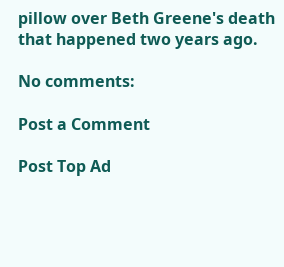pillow over Beth Greene's death that happened two years ago.

No comments:

Post a Comment

Post Top Ad